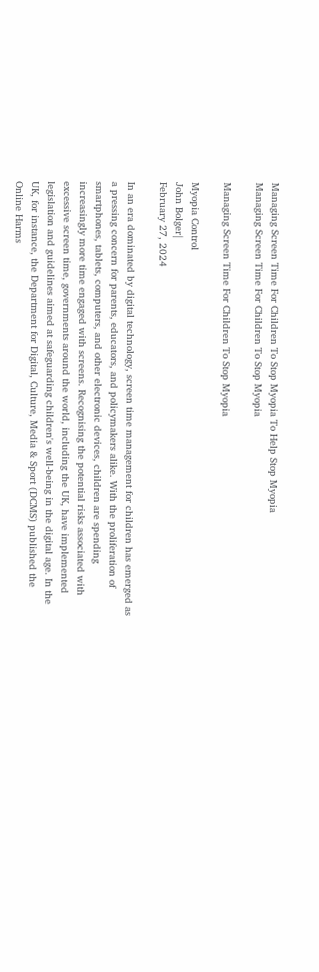Managing Screen Time For Children To Stop Myopia To Help Stop Myopia
Managing Screen Time For Children To Stop Myopia

Managing Screen Time For Children To Stop Myopia

Myopia Control
John Bolger|
February 27, 2024

In an era dominated by digital technology, screen time management for children has emerged as a pressing concern for parents, educators, and policymakers alike. With the proliferation of smartphones, tablets, computers, and other electronic devices, children are spending increasingly more time engaged with screens. Recognising the potential risks associated with excessive screen time, governments around the world, including the UK, have implemented legislation and guidelines aimed at safeguarding children's well-being in the digital age. In the UK, for instance, the Department for Digital, Culture, Media & Sport (DCMS) published the Online Harms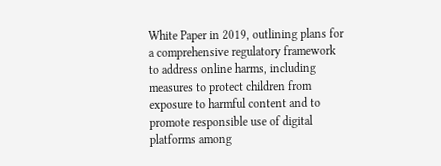White Paper in 2019, outlining plans for a comprehensive regulatory framework to address online harms, including measures to protect children from exposure to harmful content and to promote responsible use of digital platforms among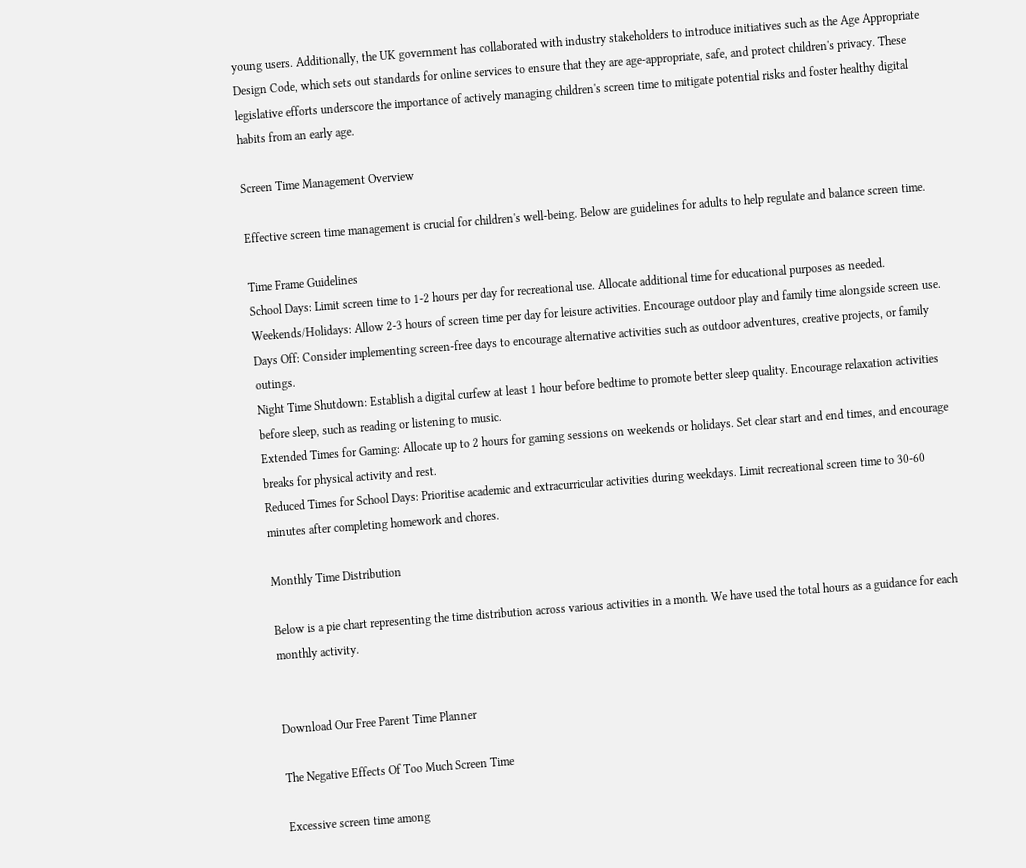young users. Additionally, the UK government has collaborated with industry stakeholders to introduce initiatives such as the Age Appropriate Design Code, which sets out standards for online services to ensure that they are age-appropriate, safe, and protect children's privacy. These legislative efforts underscore the importance of actively managing children's screen time to mitigate potential risks and foster healthy digital habits from an early age.

Screen Time Management Overview

Effective screen time management is crucial for children's well-being. Below are guidelines for adults to help regulate and balance screen time.

Time Frame Guidelines
School Days: Limit screen time to 1-2 hours per day for recreational use. Allocate additional time for educational purposes as needed.
Weekends/Holidays: Allow 2-3 hours of screen time per day for leisure activities. Encourage outdoor play and family time alongside screen use.
Days Off: Consider implementing screen-free days to encourage alternative activities such as outdoor adventures, creative projects, or family outings.
Night Time Shutdown: Establish a digital curfew at least 1 hour before bedtime to promote better sleep quality. Encourage relaxation activities before sleep, such as reading or listening to music.
Extended Times for Gaming: Allocate up to 2 hours for gaming sessions on weekends or holidays. Set clear start and end times, and encourage breaks for physical activity and rest.
Reduced Times for School Days: Prioritise academic and extracurricular activities during weekdays. Limit recreational screen time to 30-60 minutes after completing homework and chores.

Monthly Time Distribution

Below is a pie chart representing the time distribution across various activities in a month. We have used the total hours as a guidance for each monthly activity.


Download Our Free Parent Time Planner

The Negative Effects Of Too Much Screen Time

Excessive screen time among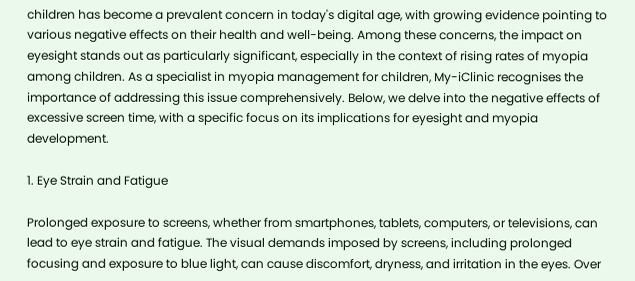children has become a prevalent concern in today's digital age, with growing evidence pointing to various negative effects on their health and well-being. Among these concerns, the impact on eyesight stands out as particularly significant, especially in the context of rising rates of myopia among children. As a specialist in myopia management for children, My-iClinic recognises the importance of addressing this issue comprehensively. Below, we delve into the negative effects of excessive screen time, with a specific focus on its implications for eyesight and myopia development.

1. Eye Strain and Fatigue

Prolonged exposure to screens, whether from smartphones, tablets, computers, or televisions, can lead to eye strain and fatigue. The visual demands imposed by screens, including prolonged focusing and exposure to blue light, can cause discomfort, dryness, and irritation in the eyes. Over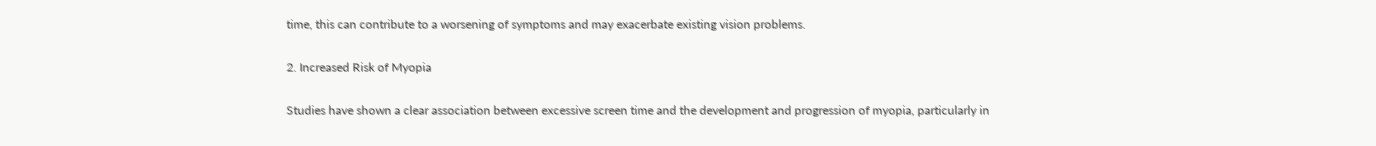time, this can contribute to a worsening of symptoms and may exacerbate existing vision problems.

2. Increased Risk of Myopia

Studies have shown a clear association between excessive screen time and the development and progression of myopia, particularly in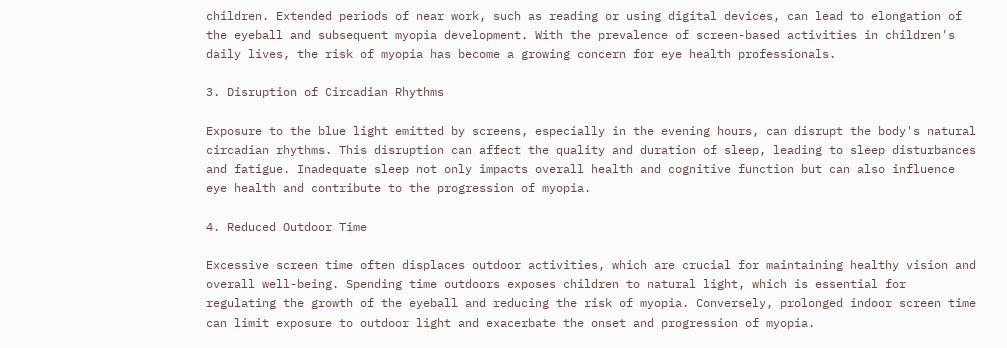children. Extended periods of near work, such as reading or using digital devices, can lead to elongation of the eyeball and subsequent myopia development. With the prevalence of screen-based activities in children's daily lives, the risk of myopia has become a growing concern for eye health professionals.

3. Disruption of Circadian Rhythms

Exposure to the blue light emitted by screens, especially in the evening hours, can disrupt the body's natural circadian rhythms. This disruption can affect the quality and duration of sleep, leading to sleep disturbances and fatigue. Inadequate sleep not only impacts overall health and cognitive function but can also influence eye health and contribute to the progression of myopia.

4. Reduced Outdoor Time

Excessive screen time often displaces outdoor activities, which are crucial for maintaining healthy vision and overall well-being. Spending time outdoors exposes children to natural light, which is essential for regulating the growth of the eyeball and reducing the risk of myopia. Conversely, prolonged indoor screen time can limit exposure to outdoor light and exacerbate the onset and progression of myopia.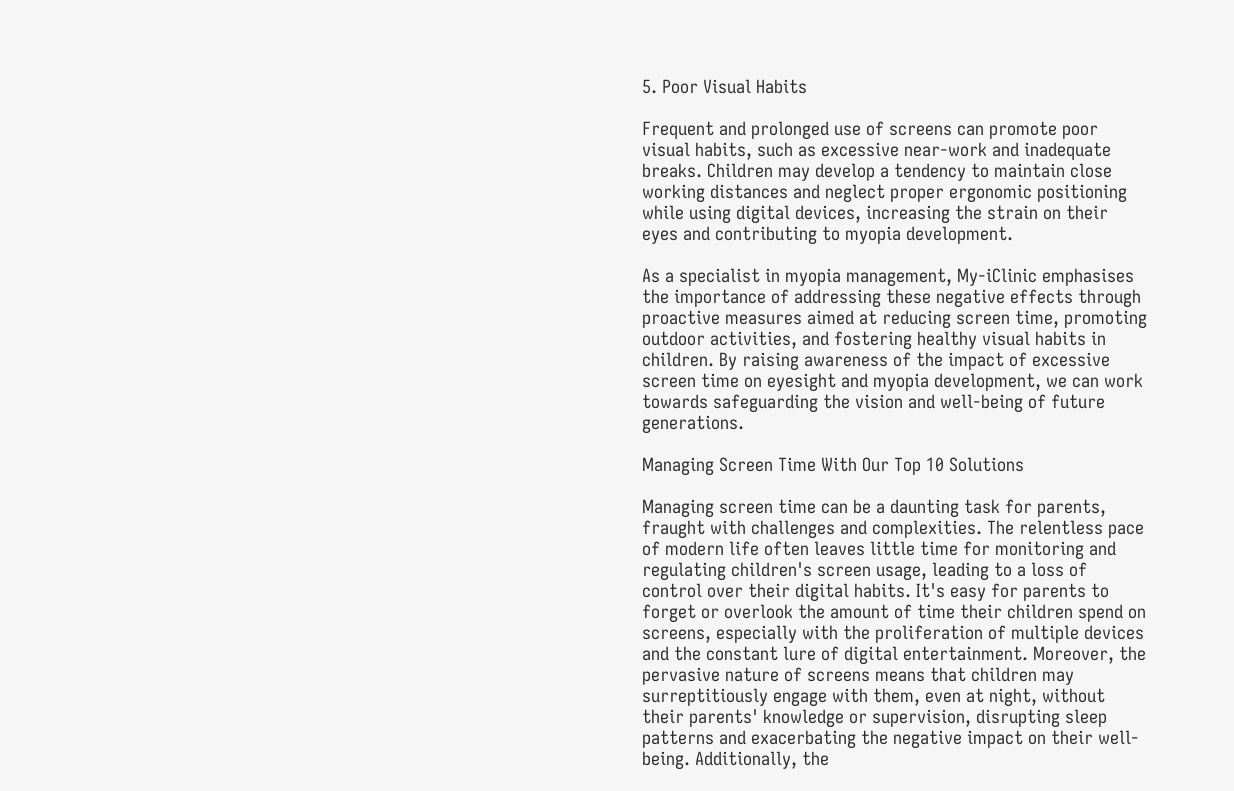5. Poor Visual Habits

Frequent and prolonged use of screens can promote poor visual habits, such as excessive near-work and inadequate breaks. Children may develop a tendency to maintain close working distances and neglect proper ergonomic positioning while using digital devices, increasing the strain on their eyes and contributing to myopia development.

As a specialist in myopia management, My-iClinic emphasises the importance of addressing these negative effects through proactive measures aimed at reducing screen time, promoting outdoor activities, and fostering healthy visual habits in children. By raising awareness of the impact of excessive screen time on eyesight and myopia development, we can work towards safeguarding the vision and well-being of future generations.

Managing Screen Time With Our Top 10 Solutions

Managing screen time can be a daunting task for parents, fraught with challenges and complexities. The relentless pace of modern life often leaves little time for monitoring and regulating children's screen usage, leading to a loss of control over their digital habits. It's easy for parents to forget or overlook the amount of time their children spend on screens, especially with the proliferation of multiple devices and the constant lure of digital entertainment. Moreover, the pervasive nature of screens means that children may surreptitiously engage with them, even at night, without their parents' knowledge or supervision, disrupting sleep patterns and exacerbating the negative impact on their well-being. Additionally, the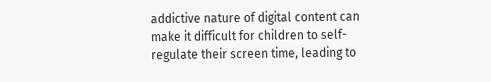addictive nature of digital content can make it difficult for children to self-regulate their screen time, leading to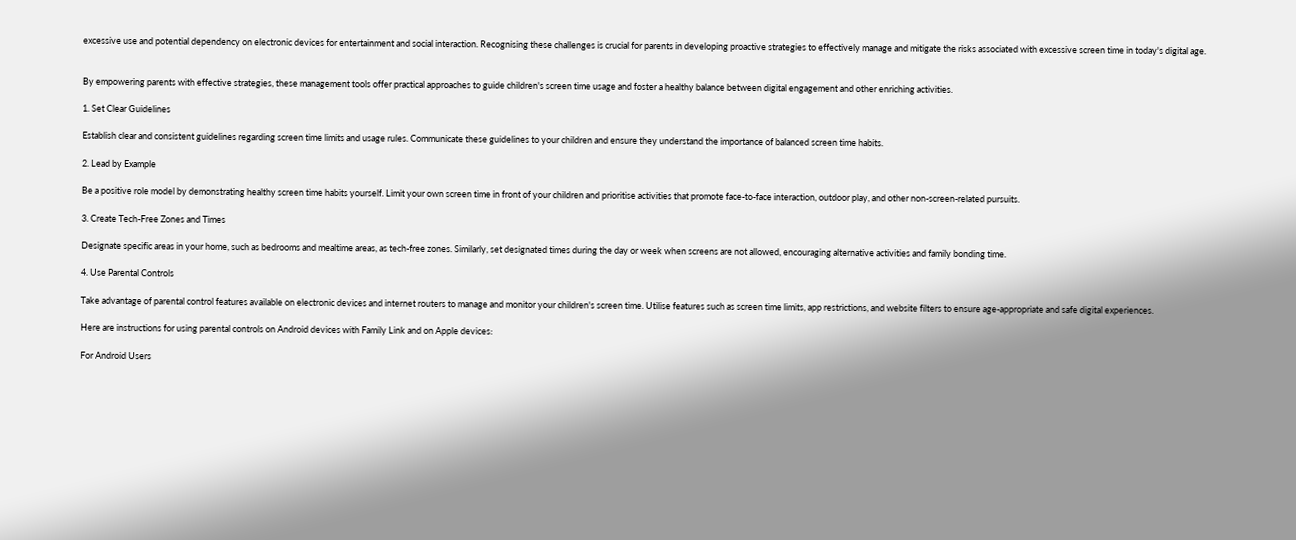excessive use and potential dependency on electronic devices for entertainment and social interaction. Recognising these challenges is crucial for parents in developing proactive strategies to effectively manage and mitigate the risks associated with excessive screen time in today's digital age.


By empowering parents with effective strategies, these management tools offer practical approaches to guide children's screen time usage and foster a healthy balance between digital engagement and other enriching activities.

1. Set Clear Guidelines

Establish clear and consistent guidelines regarding screen time limits and usage rules. Communicate these guidelines to your children and ensure they understand the importance of balanced screen time habits.

2. Lead by Example

Be a positive role model by demonstrating healthy screen time habits yourself. Limit your own screen time in front of your children and prioritise activities that promote face-to-face interaction, outdoor play, and other non-screen-related pursuits.

3. Create Tech-Free Zones and Times

Designate specific areas in your home, such as bedrooms and mealtime areas, as tech-free zones. Similarly, set designated times during the day or week when screens are not allowed, encouraging alternative activities and family bonding time.

4. Use Parental Controls

Take advantage of parental control features available on electronic devices and internet routers to manage and monitor your children's screen time. Utilise features such as screen time limits, app restrictions, and website filters to ensure age-appropriate and safe digital experiences.

Here are instructions for using parental controls on Android devices with Family Link and on Apple devices:

For Android Users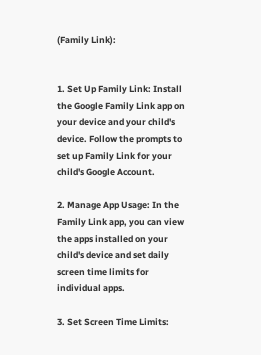(Family Link):


1. Set Up Family Link: Install the Google Family Link app on your device and your child's device. Follow the prompts to set up Family Link for your child's Google Account.

2. Manage App Usage: In the Family Link app, you can view the apps installed on your child's device and set daily screen time limits for individual apps.

3. Set Screen Time Limits: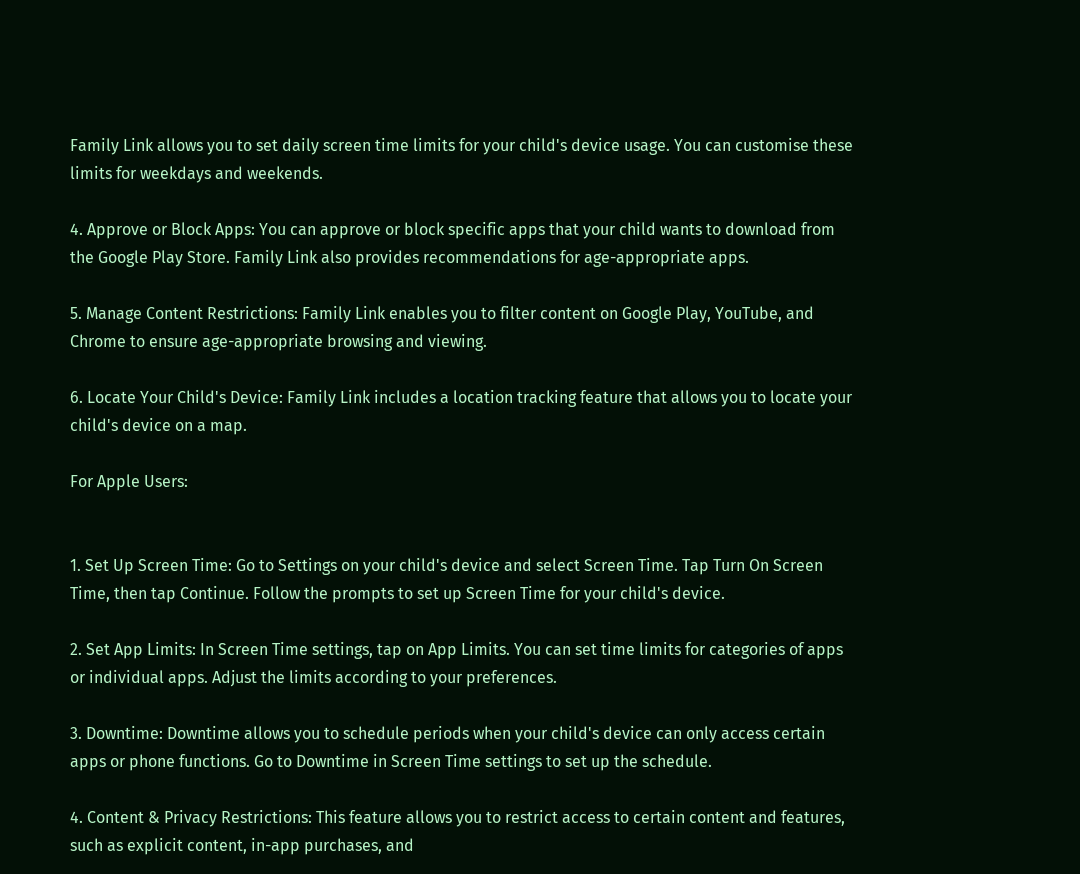Family Link allows you to set daily screen time limits for your child's device usage. You can customise these limits for weekdays and weekends.

4. Approve or Block Apps: You can approve or block specific apps that your child wants to download from the Google Play Store. Family Link also provides recommendations for age-appropriate apps.

5. Manage Content Restrictions: Family Link enables you to filter content on Google Play, YouTube, and Chrome to ensure age-appropriate browsing and viewing.

6. Locate Your Child's Device: Family Link includes a location tracking feature that allows you to locate your child's device on a map.

For Apple Users:


1. Set Up Screen Time: Go to Settings on your child's device and select Screen Time. Tap Turn On Screen Time, then tap Continue. Follow the prompts to set up Screen Time for your child's device.

2. Set App Limits: In Screen Time settings, tap on App Limits. You can set time limits for categories of apps or individual apps. Adjust the limits according to your preferences.

3. Downtime: Downtime allows you to schedule periods when your child's device can only access certain apps or phone functions. Go to Downtime in Screen Time settings to set up the schedule.

4. Content & Privacy Restrictions: This feature allows you to restrict access to certain content and features, such as explicit content, in-app purchases, and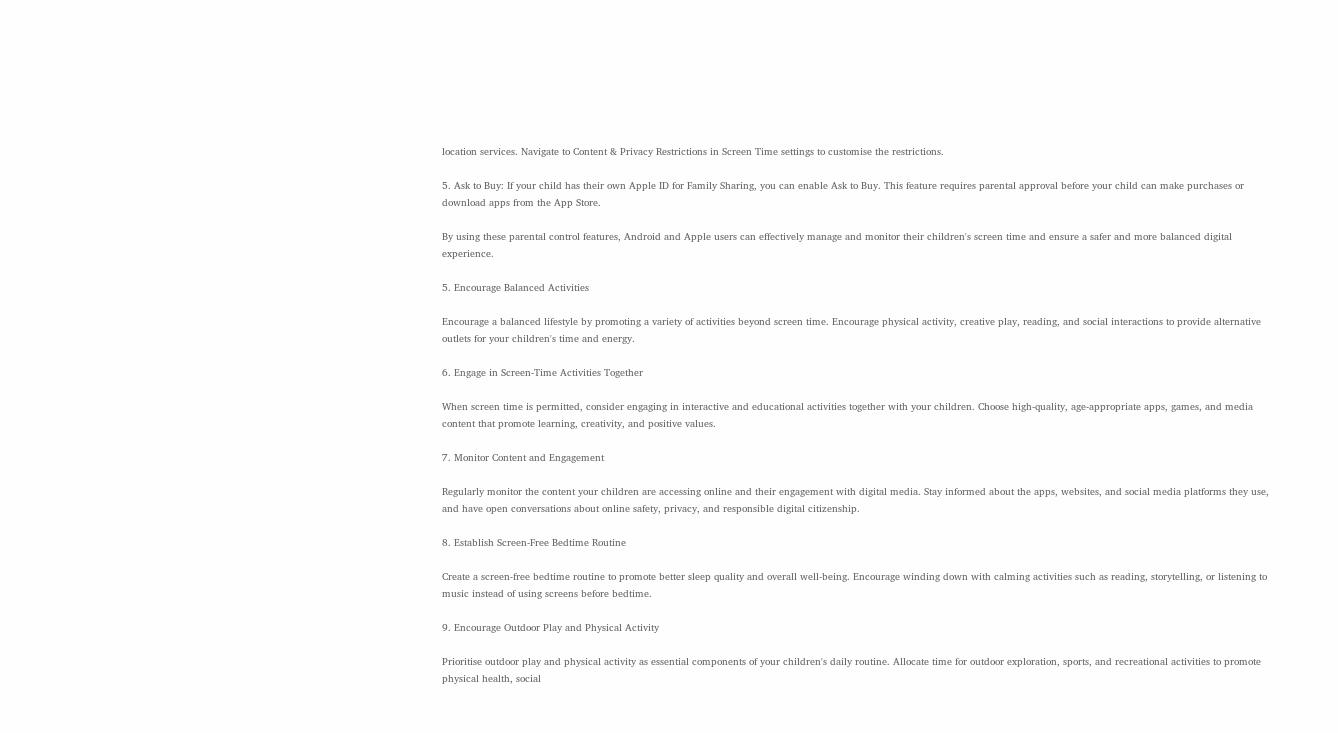location services. Navigate to Content & Privacy Restrictions in Screen Time settings to customise the restrictions.

5. Ask to Buy: If your child has their own Apple ID for Family Sharing, you can enable Ask to Buy. This feature requires parental approval before your child can make purchases or download apps from the App Store.

By using these parental control features, Android and Apple users can effectively manage and monitor their children's screen time and ensure a safer and more balanced digital experience.

5. Encourage Balanced Activities

Encourage a balanced lifestyle by promoting a variety of activities beyond screen time. Encourage physical activity, creative play, reading, and social interactions to provide alternative outlets for your children's time and energy.

6. Engage in Screen-Time Activities Together

When screen time is permitted, consider engaging in interactive and educational activities together with your children. Choose high-quality, age-appropriate apps, games, and media content that promote learning, creativity, and positive values.

7. Monitor Content and Engagement

Regularly monitor the content your children are accessing online and their engagement with digital media. Stay informed about the apps, websites, and social media platforms they use, and have open conversations about online safety, privacy, and responsible digital citizenship.

8. Establish Screen-Free Bedtime Routine

Create a screen-free bedtime routine to promote better sleep quality and overall well-being. Encourage winding down with calming activities such as reading, storytelling, or listening to music instead of using screens before bedtime.

9. Encourage Outdoor Play and Physical Activity

Prioritise outdoor play and physical activity as essential components of your children's daily routine. Allocate time for outdoor exploration, sports, and recreational activities to promote physical health, social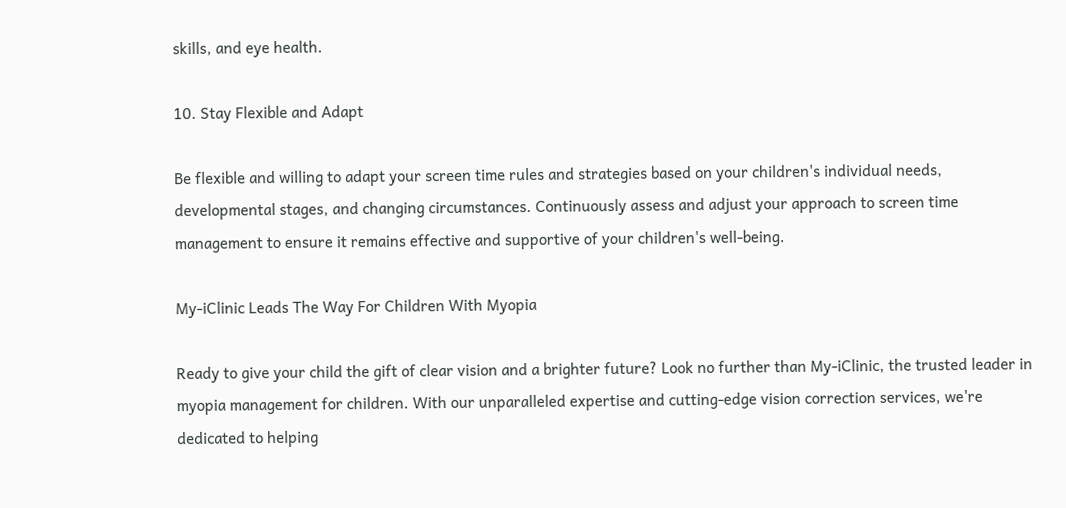skills, and eye health.

10. Stay Flexible and Adapt

Be flexible and willing to adapt your screen time rules and strategies based on your children's individual needs, developmental stages, and changing circumstances. Continuously assess and adjust your approach to screen time management to ensure it remains effective and supportive of your children's well-being.

My-iClinic Leads The Way For Children With Myopia

Ready to give your child the gift of clear vision and a brighter future? Look no further than My-iClinic, the trusted leader in myopia management for children. With our unparalleled expertise and cutting-edge vision correction services, we're dedicated to helping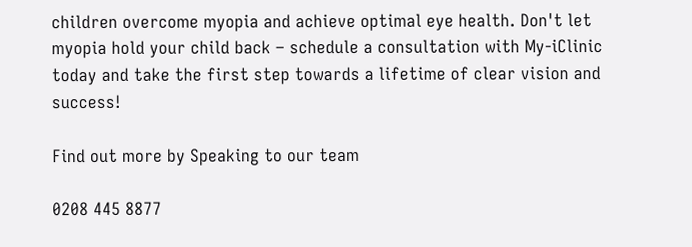children overcome myopia and achieve optimal eye health. Don't let myopia hold your child back – schedule a consultation with My-iClinic today and take the first step towards a lifetime of clear vision and success!

Find out more by Speaking to our team

0208 445 8877